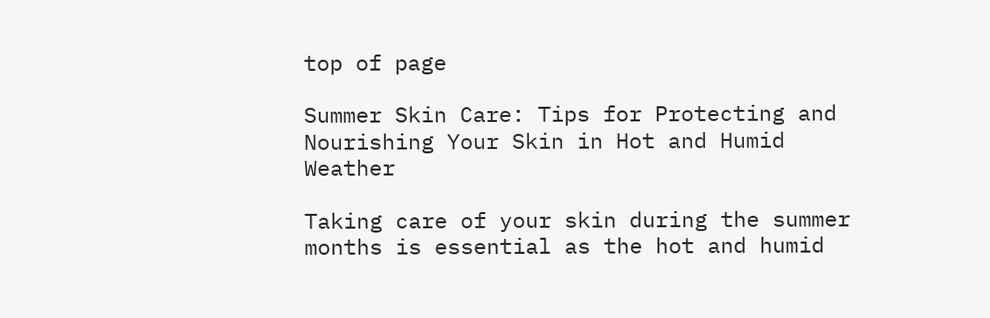top of page

Summer Skin Care: Tips for Protecting and Nourishing Your Skin in Hot and Humid Weather

Taking care of your skin during the summer months is essential as the hot and humid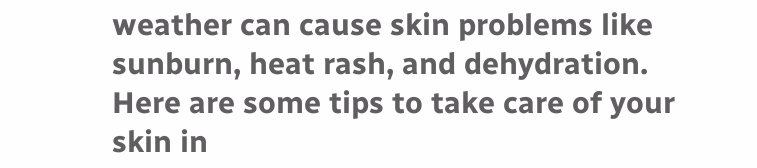weather can cause skin problems like sunburn, heat rash, and dehydration. Here are some tips to take care of your skin in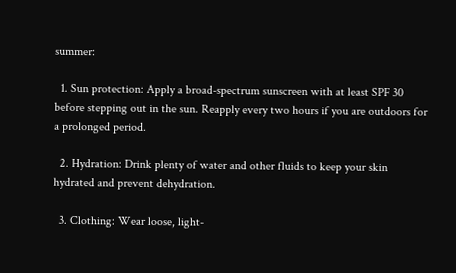summer:

  1. Sun protection: Apply a broad-spectrum sunscreen with at least SPF 30 before stepping out in the sun. Reapply every two hours if you are outdoors for a prolonged period.

  2. Hydration: Drink plenty of water and other fluids to keep your skin hydrated and prevent dehydration.

  3. Clothing: Wear loose, light-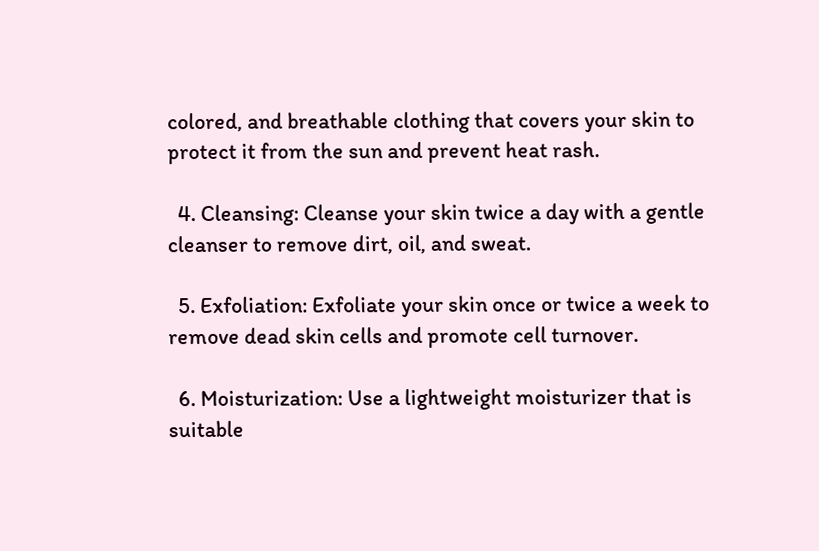colored, and breathable clothing that covers your skin to protect it from the sun and prevent heat rash.

  4. Cleansing: Cleanse your skin twice a day with a gentle cleanser to remove dirt, oil, and sweat.

  5. Exfoliation: Exfoliate your skin once or twice a week to remove dead skin cells and promote cell turnover.

  6. Moisturization: Use a lightweight moisturizer that is suitable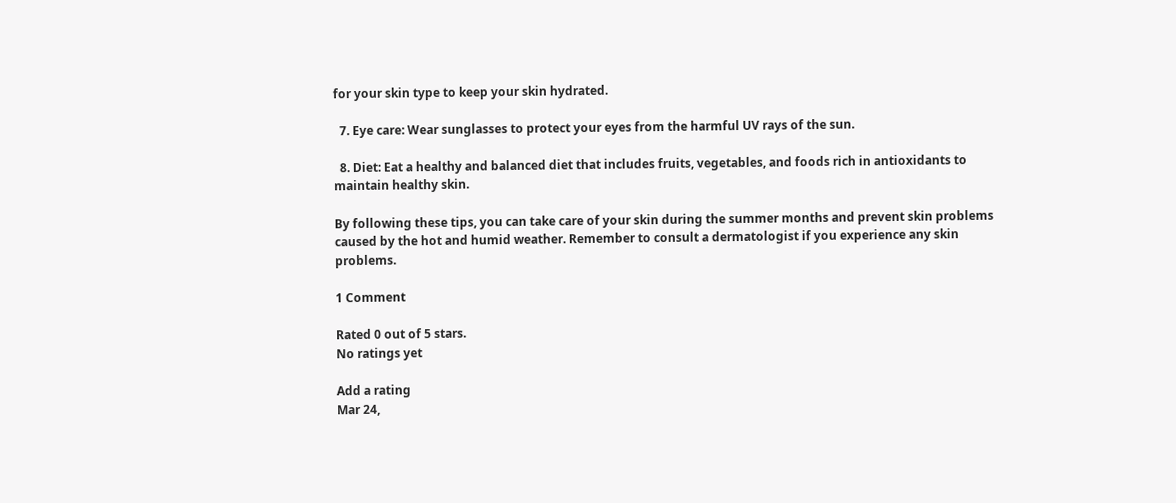for your skin type to keep your skin hydrated.

  7. Eye care: Wear sunglasses to protect your eyes from the harmful UV rays of the sun.

  8. Diet: Eat a healthy and balanced diet that includes fruits, vegetables, and foods rich in antioxidants to maintain healthy skin.

By following these tips, you can take care of your skin during the summer months and prevent skin problems caused by the hot and humid weather. Remember to consult a dermatologist if you experience any skin problems.

1 Comment

Rated 0 out of 5 stars.
No ratings yet

Add a rating
Mar 24,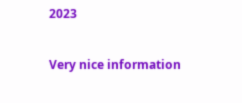2023

Very nice information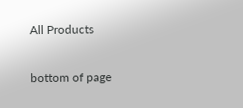All Products

bottom of page